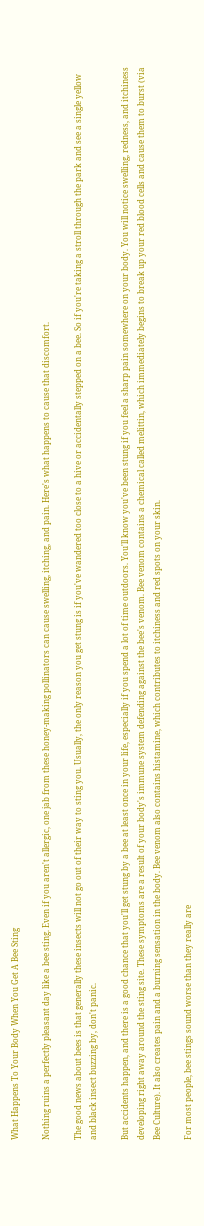What Happens To Your Body When You Get A Bee Sting

Nothing ruins a perfectly pleasant day like a bee sting. Even if you aren't allergic, one jab from these honey-making pollinators can cause swelling, itching, and pain. Here's what happens to cause that discomfort.

The good news about bees is that generally these insects will not go out of their way to sting you. Usually, the only reason you get stung is if you've wandered too close to a hive or accidentally stepped on a bee. So if you're taking a stroll through the park and see a single yellow and black insect buzzing by, don't panic.

But accidents happen, and there is a good chance that you'll get stung by a bee at least once in your life, especially if you spend a lot of time outdoors. You'll know you've been stung if you feel a sharp pain somewhere on your body. You will notice swelling, redness, and itchiness developing right away around the sting site. These symptoms are a result of your body's immune system defending against the bee's venom. Bee venom contains a chemical called melittin, which immediately begins to break up your red blood cells and cause them to burst (via Bee Culture). It also creates pain and a burning sensation in the body. Bee venom also contains histamine, which contributes to itchiness and red spots on your skin.

For most people, bee stings sound worse than they really are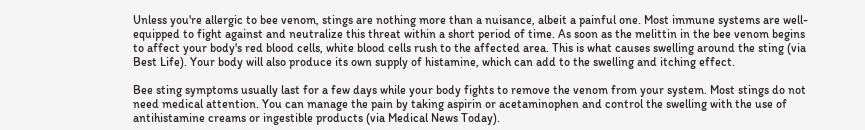Unless you're allergic to bee venom, stings are nothing more than a nuisance, albeit a painful one. Most immune systems are well-equipped to fight against and neutralize this threat within a short period of time. As soon as the melittin in the bee venom begins to affect your body's red blood cells, white blood cells rush to the affected area. This is what causes swelling around the sting (via Best Life). Your body will also produce its own supply of histamine, which can add to the swelling and itching effect.

Bee sting symptoms usually last for a few days while your body fights to remove the venom from your system. Most stings do not need medical attention. You can manage the pain by taking aspirin or acetaminophen and control the swelling with the use of antihistamine creams or ingestible products (via Medical News Today).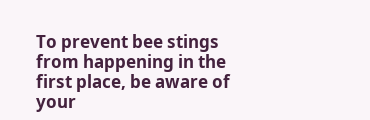To prevent bee stings from happening in the first place, be aware of your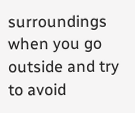surroundings when you go outside and try to avoid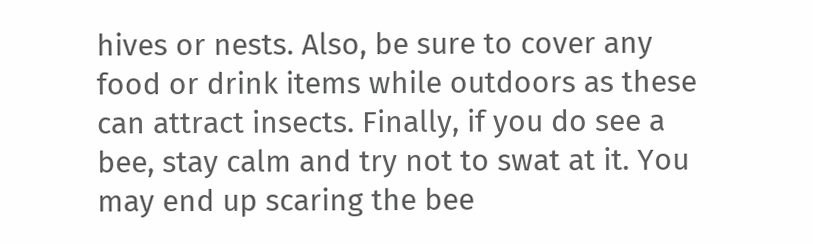hives or nests. Also, be sure to cover any food or drink items while outdoors as these can attract insects. Finally, if you do see a bee, stay calm and try not to swat at it. You may end up scaring the bee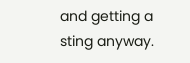and getting a sting anyway.